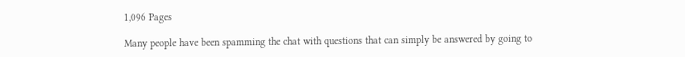1,096 Pages

Many people have been spamming the chat with questions that can simply be answered by going to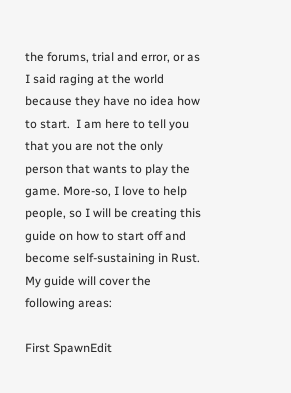the forums, trial and error, or as I said raging at the world because they have no idea how to start.  I am here to tell you that you are not the only person that wants to play the game. More-so, I love to help people, so I will be creating this guide on how to start off and become self-sustaining in Rust. My guide will cover the following areas:

First SpawnEdit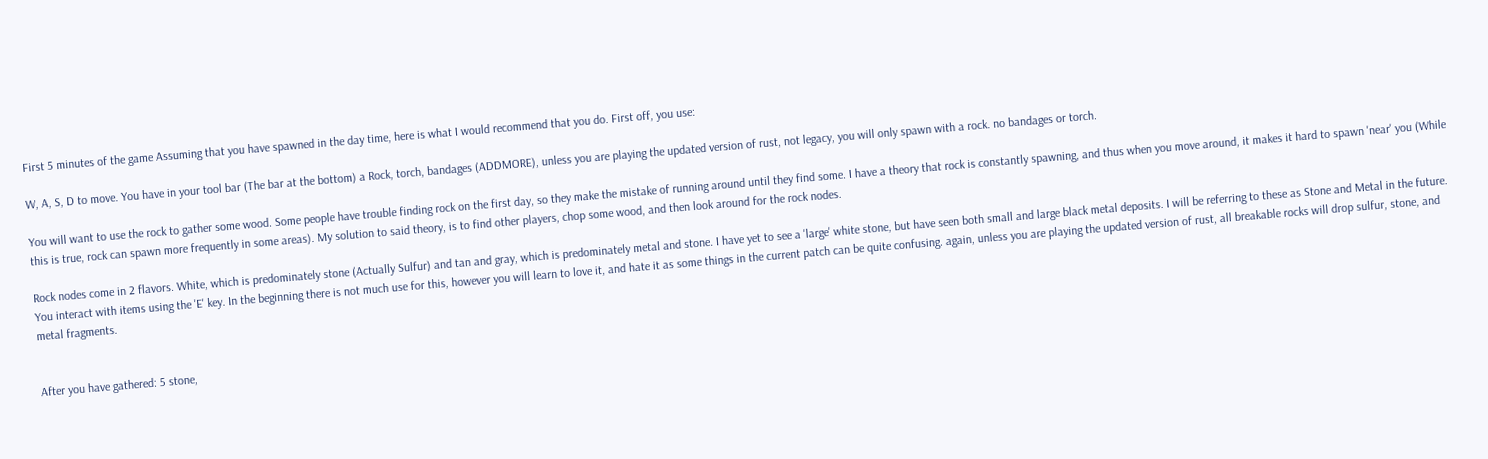First 5 minutes of the game Assuming that you have spawned in the day time, here is what I would recommend that you do. First off, you use:

W, A, S, D to move. You have in your tool bar (The bar at the bottom) a Rock, torch, bandages (ADDMORE), unless you are playing the updated version of rust, not legacy, you will only spawn with a rock. no bandages or torch.

You will want to use the rock to gather some wood. Some people have trouble finding rock on the first day, so they make the mistake of running around until they find some. I have a theory that rock is constantly spawning, and thus when you move around, it makes it hard to spawn 'near' you (While this is true, rock can spawn more frequently in some areas). My solution to said theory, is to find other players, chop some wood, and then look around for the rock nodes.

Rock nodes come in 2 flavors. White, which is predominately stone (Actually Sulfur) and tan and gray, which is predominately metal and stone. I have yet to see a 'large' white stone, but have seen both small and large black metal deposits. I will be referring to these as Stone and Metal in the future. You interact with items using the 'E' key. In the beginning there is not much use for this, however you will learn to love it, and hate it as some things in the current patch can be quite confusing. again, unless you are playing the updated version of rust, all breakable rocks will drop sulfur, stone, and metal fragments.


After you have gathered: 5 stone,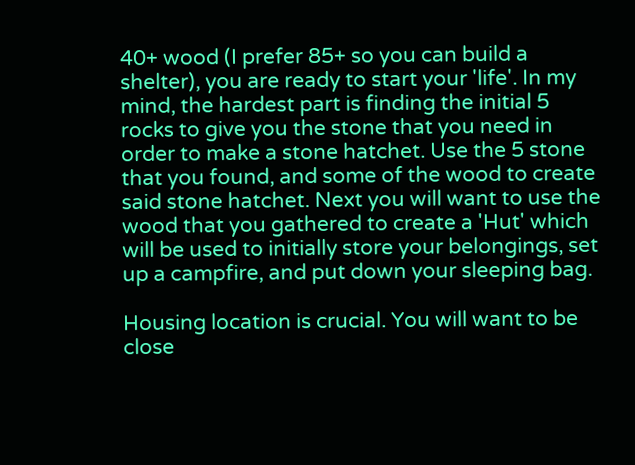40+ wood (I prefer 85+ so you can build a shelter), you are ready to start your 'life'. In my mind, the hardest part is finding the initial 5 rocks to give you the stone that you need in order to make a stone hatchet. Use the 5 stone that you found, and some of the wood to create said stone hatchet. Next you will want to use the wood that you gathered to create a 'Hut' which will be used to initially store your belongings, set up a campfire, and put down your sleeping bag.

Housing location is crucial. You will want to be close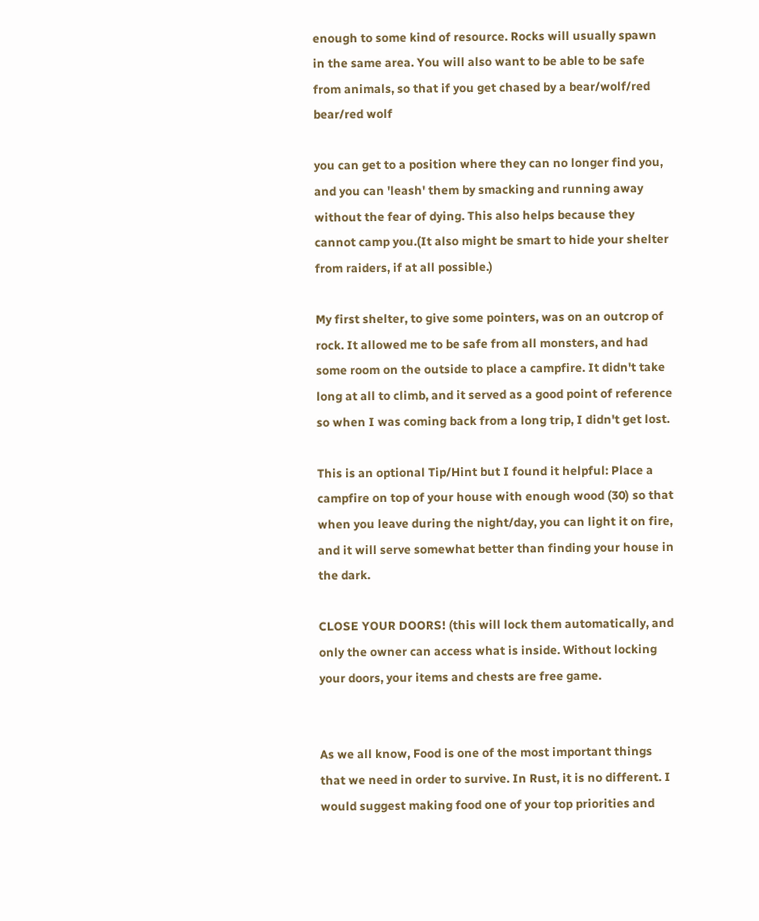enough to some kind of resource. Rocks will usually spawn in the same area. You will also want to be able to be safe from animals, so that if you get chased by a bear/wolf/red bear/red wolf

you can get to a position where they can no longer find you, and you can 'leash' them by smacking and running away without the fear of dying. This also helps because they cannot camp you.(It also might be smart to hide your shelter from raiders, if at all possible.)

My first shelter, to give some pointers, was on an outcrop of rock. It allowed me to be safe from all monsters, and had some room on the outside to place a campfire. It didn't take long at all to climb, and it served as a good point of reference so when I was coming back from a long trip, I didn't get lost.

This is an optional Tip/Hint but I found it helpful: Place a campfire on top of your house with enough wood (30) so that when you leave during the night/day, you can light it on fire, and it will serve somewhat better than finding your house in the dark.

CLOSE YOUR DOORS! (this will lock them automatically, and only the owner can access what is inside. Without locking your doors, your items and chests are free game.


As we all know, Food is one of the most important things that we need in order to survive. In Rust, it is no different. I would suggest making food one of your top priorities and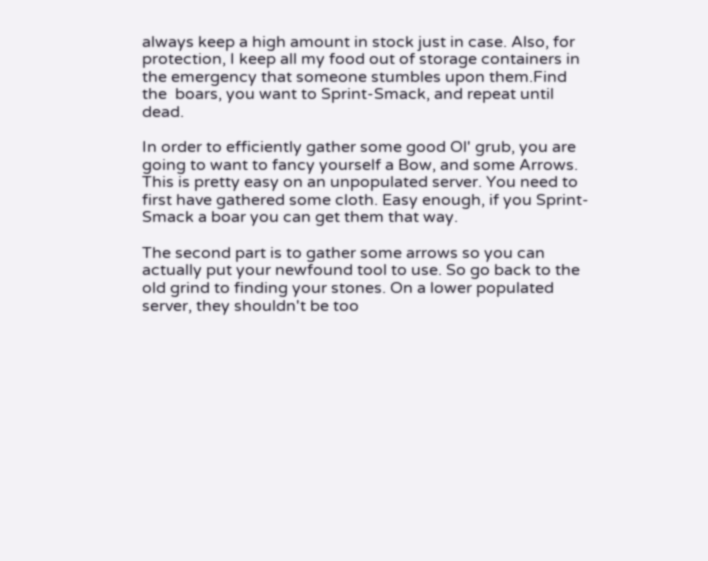always keep a high amount in stock just in case. Also, for protection, I keep all my food out of storage containers in the emergency that someone stumbles upon them.Find the  boars, you want to Sprint-Smack, and repeat until dead.

In order to efficiently gather some good Ol' grub, you are going to want to fancy yourself a Bow, and some Arrows. This is pretty easy on an unpopulated server. You need to first have gathered some cloth. Easy enough, if you Sprint-Smack a boar you can get them that way.

The second part is to gather some arrows so you can actually put your newfound tool to use. So go back to the old grind to finding your stones. On a lower populated server, they shouldn't be too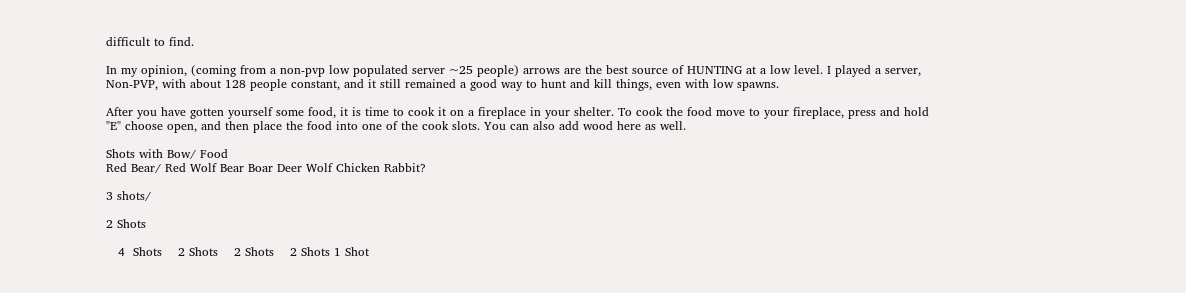difficult to find.

In my opinion, (coming from a non-pvp low populated server ~25 people) arrows are the best source of HUNTING at a low level. I played a server, Non-PVP, with about 128 people constant, and it still remained a good way to hunt and kill things, even with low spawns.

After you have gotten yourself some food, it is time to cook it on a fireplace in your shelter. To cook the food move to your fireplace, press and hold "E" choose open, and then place the food into one of the cook slots. You can also add wood here as well.

Shots with Bow/ Food
Red Bear/ Red Wolf Bear Boar Deer Wolf Chicken Rabbit?

3 shots/

2 Shots

   4  Shots    2 Shots    2 Shots    2 Shots 1 Shot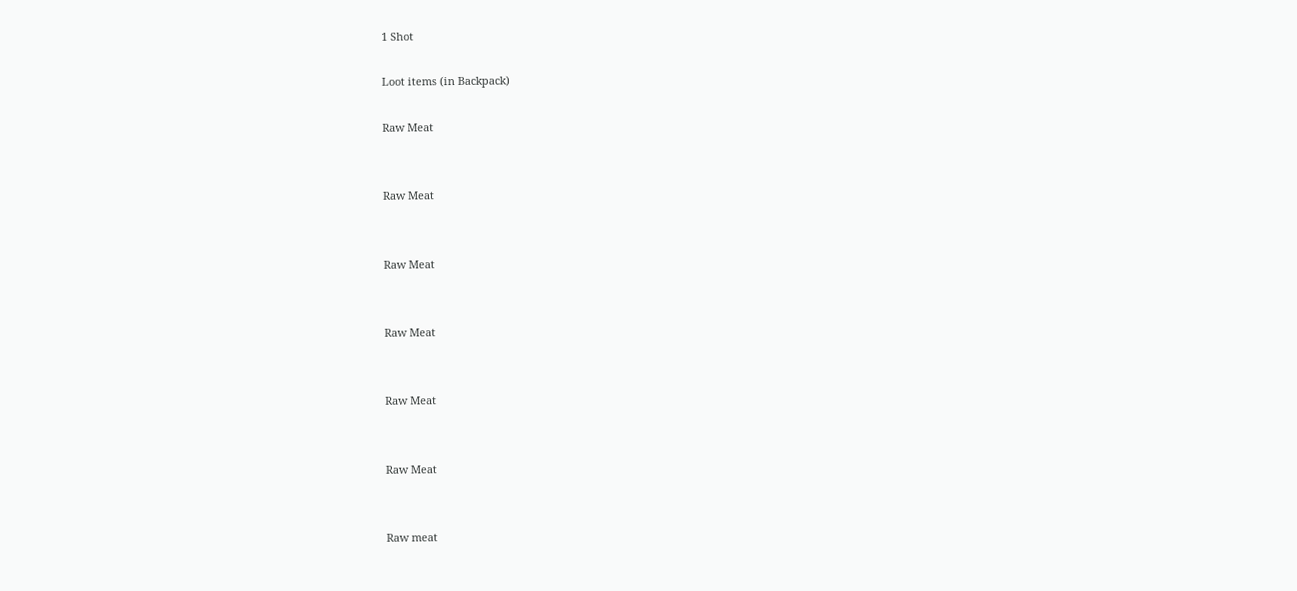1 Shot

Loot items (in Backpack)

Raw Meat


Raw Meat


Raw Meat


Raw Meat


Raw Meat


Raw Meat


Raw meat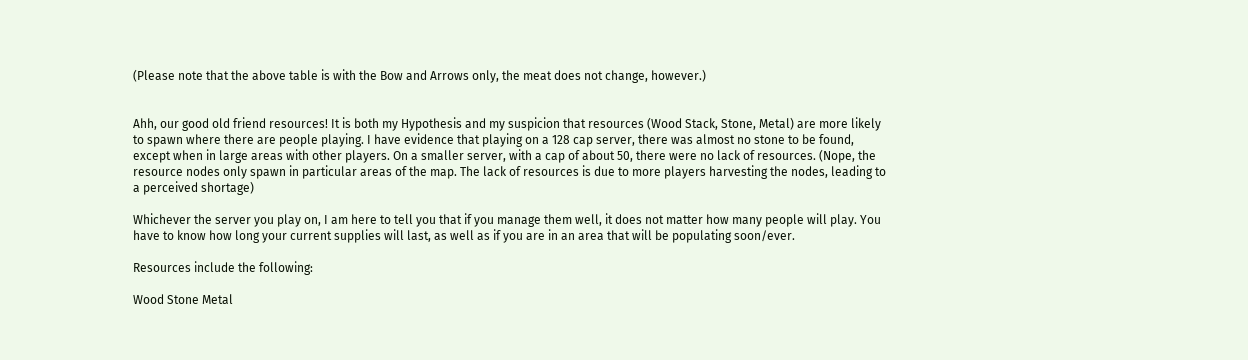(Please note that the above table is with the Bow and Arrows only, the meat does not change, however.)


Ahh, our good old friend resources! It is both my Hypothesis and my suspicion that resources (Wood Stack, Stone, Metal) are more likely to spawn where there are people playing. I have evidence that playing on a 128 cap server, there was almost no stone to be found, except when in large areas with other players. On a smaller server, with a cap of about 50, there were no lack of resources. (Nope, the resource nodes only spawn in particular areas of the map. The lack of resources is due to more players harvesting the nodes, leading to a perceived shortage)

Whichever the server you play on, I am here to tell you that if you manage them well, it does not matter how many people will play. You have to know how long your current supplies will last, as well as if you are in an area that will be populating soon/ever.

Resources include the following:

Wood Stone Metal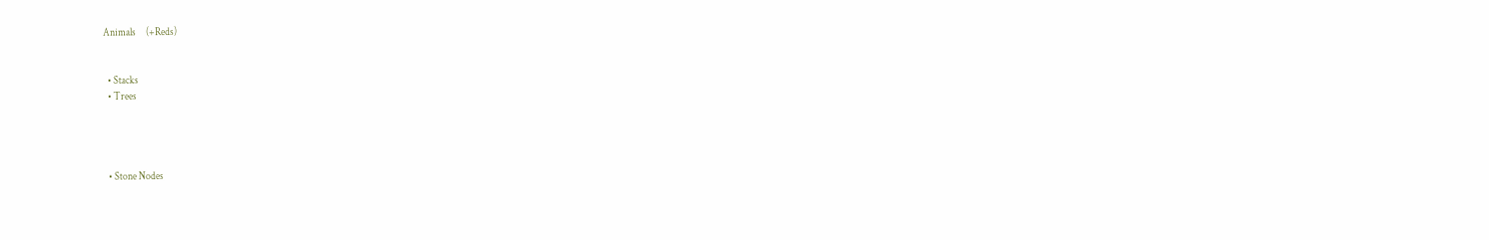Animals     (+Reds)


  • Stacks
  • Trees




  • Stone Nodes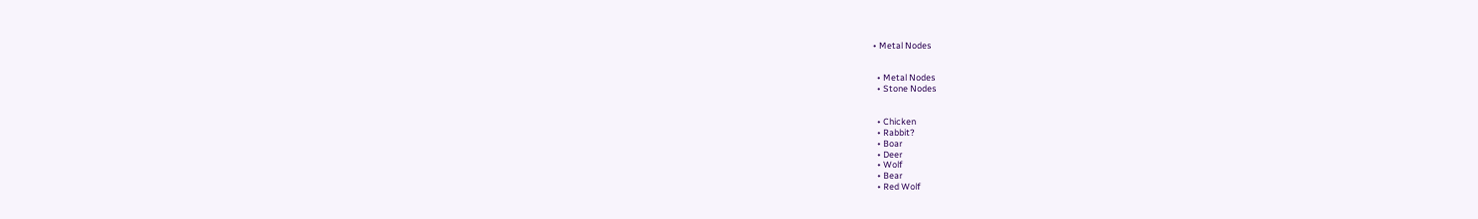• Metal Nodes


  • Metal Nodes
  • Stone Nodes


  • Chicken
  • Rabbit?
  • Boar
  • Deer
  • Wolf
  • Bear
  • Red Wolf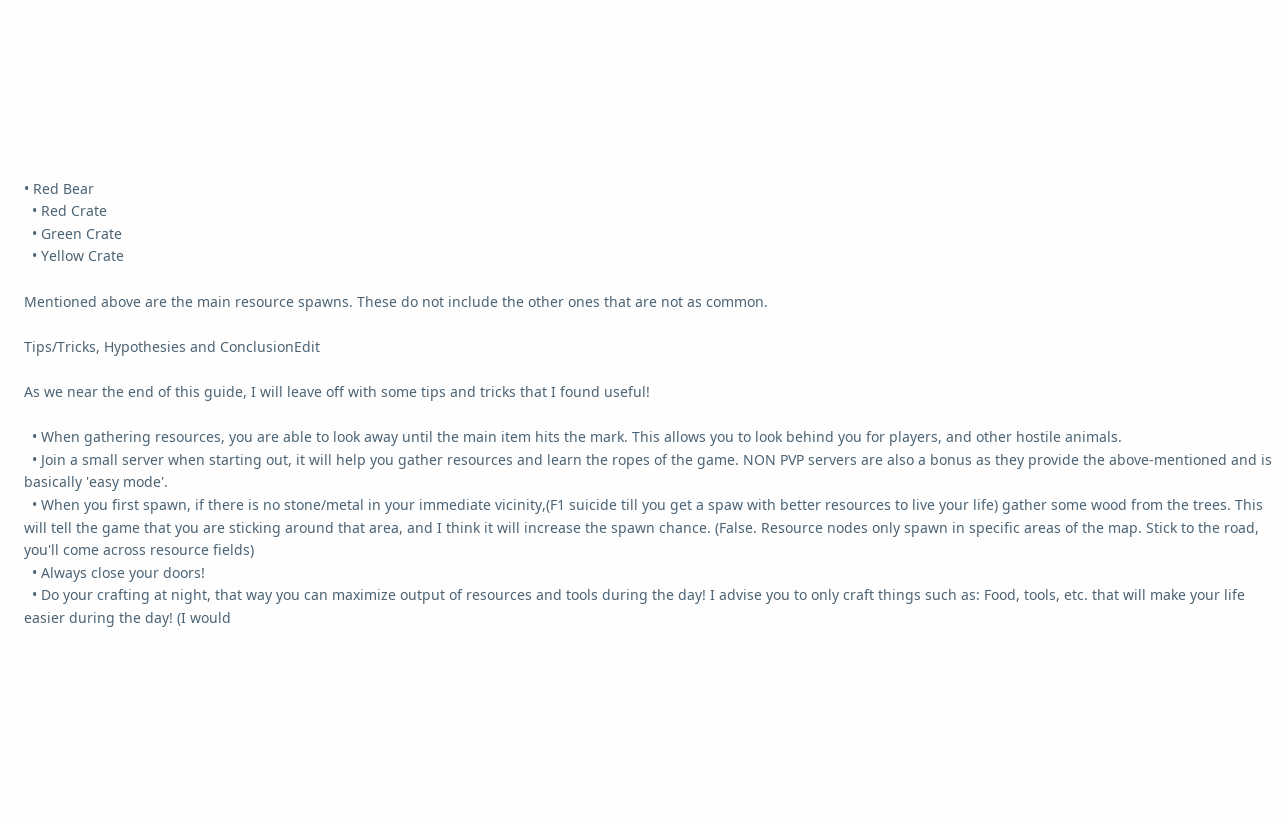• Red Bear
  • Red Crate
  • Green Crate
  • Yellow Crate

Mentioned above are the main resource spawns. These do not include the other ones that are not as common.

Tips/Tricks, Hypothesies and ConclusionEdit

As we near the end of this guide, I will leave off with some tips and tricks that I found useful!

  • When gathering resources, you are able to look away until the main item hits the mark. This allows you to look behind you for players, and other hostile animals.
  • Join a small server when starting out, it will help you gather resources and learn the ropes of the game. NON PVP servers are also a bonus as they provide the above-mentioned and is basically 'easy mode'.
  • When you first spawn, if there is no stone/metal in your immediate vicinity,(F1 suicide till you get a spaw with better resources to live your life) gather some wood from the trees. This will tell the game that you are sticking around that area, and I think it will increase the spawn chance. (False. Resource nodes only spawn in specific areas of the map. Stick to the road, you'll come across resource fields)
  • Always close your doors!
  • Do your crafting at night, that way you can maximize output of resources and tools during the day! I advise you to only craft things such as: Food, tools, etc. that will make your life easier during the day! (I would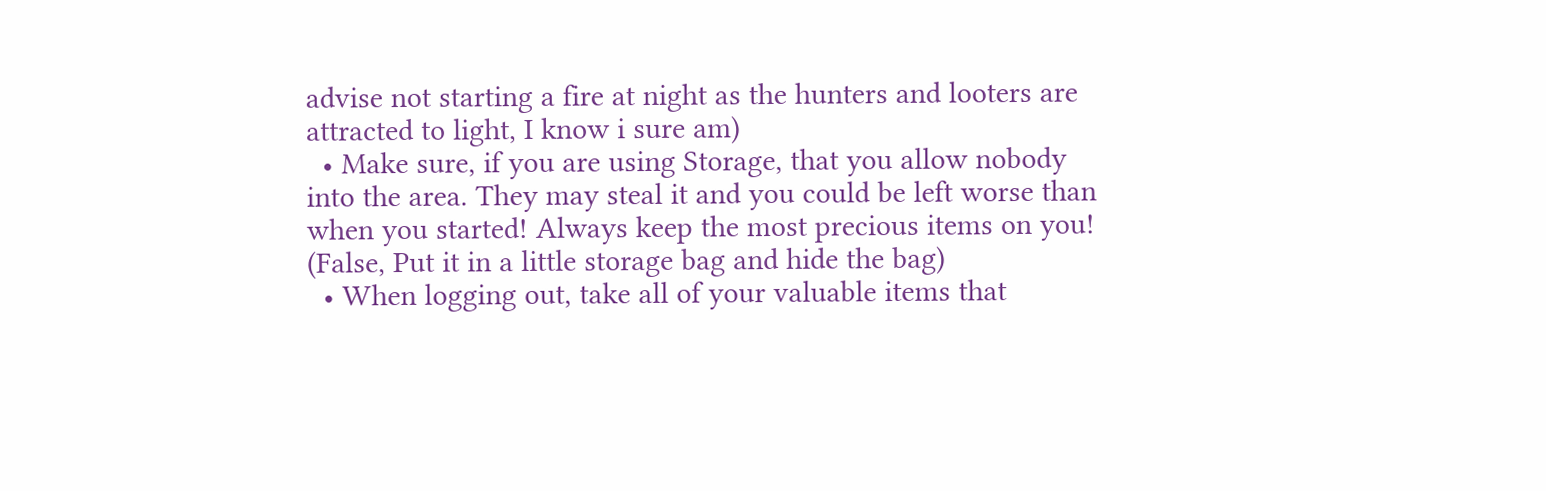advise not starting a fire at night as the hunters and looters are attracted to light, I know i sure am)
  • Make sure, if you are using Storage, that you allow nobody into the area. They may steal it and you could be left worse than when you started! Always keep the most precious items on you! (False, Put it in a little storage bag and hide the bag)
  • When logging out, take all of your valuable items that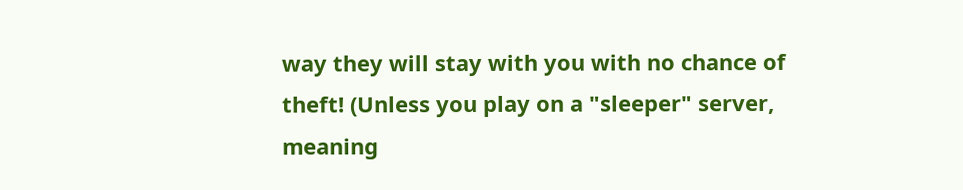way they will stay with you with no chance of theft! (Unless you play on a "sleeper" server, meaning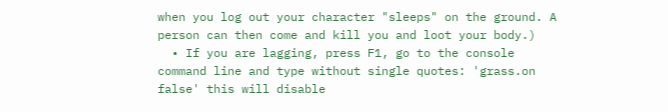when you log out your character "sleeps" on the ground. A person can then come and kill you and loot your body.)
  • If you are lagging, press F1, go to the console command line and type without single quotes: 'grass.on false' this will disable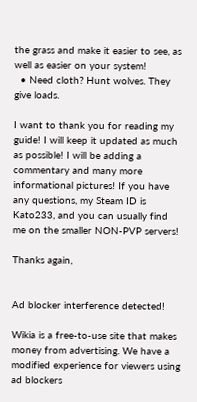the grass and make it easier to see, as well as easier on your system!
  • Need cloth? Hunt wolves. They give loads.

I want to thank you for reading my guide! I will keep it updated as much as possible! I will be adding a commentary and many more informational pictures! If you have any questions, my Steam ID is Kato233, and you can usually find me on the smaller NON-PVP servers!

Thanks again,


Ad blocker interference detected!

Wikia is a free-to-use site that makes money from advertising. We have a modified experience for viewers using ad blockers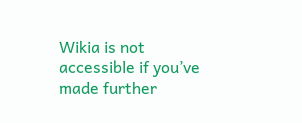Wikia is not accessible if you’ve made further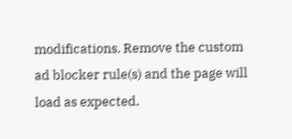modifications. Remove the custom ad blocker rule(s) and the page will load as expected.